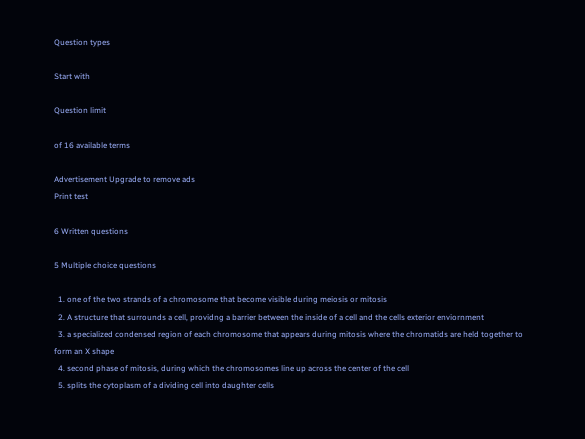Question types

Start with

Question limit

of 16 available terms

Advertisement Upgrade to remove ads
Print test

6 Written questions

5 Multiple choice questions

  1. one of the two strands of a chromosome that become visible during meiosis or mitosis
  2. A structure that surrounds a cell, providng a barrier between the inside of a cell and the cells exterior enviornment
  3. a specialized condensed region of each chromosome that appears during mitosis where the chromatids are held together to form an X shape
  4. second phase of mitosis, during which the chromosomes line up across the center of the cell
  5. splits the cytoplasm of a dividing cell into daughter cells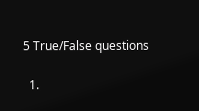5 True/False questions

  1.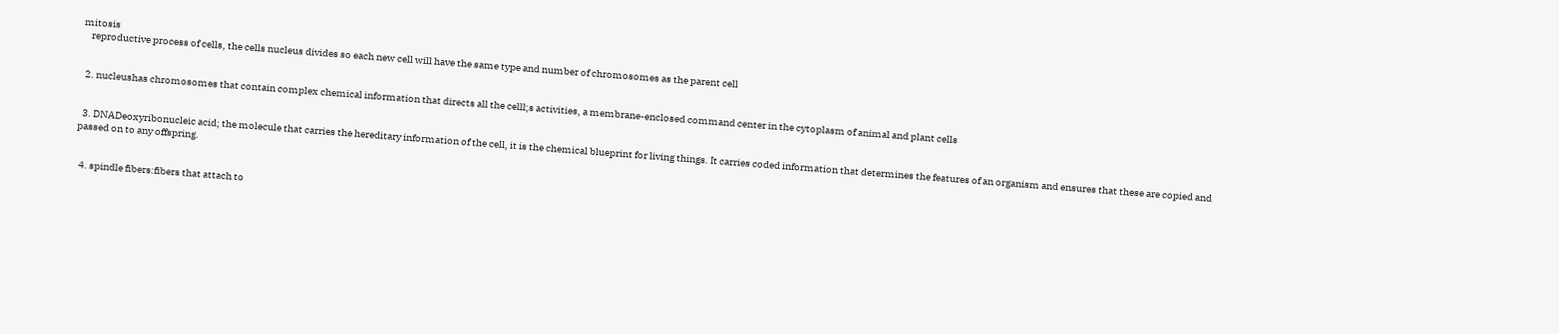mitosis
    reproductive process of cells, the cells nucleus divides so each new cell will have the same type and number of chromosomes as the parent cell


  2. nucleushas chromosomes that contain complex chemical information that directs all the celll;s activities, a membrane-enclosed command center in the cytoplasm of animal and plant cells


  3. DNADeoxyribonucleic acid; the molecule that carries the hereditary information of the cell, it is the chemical blueprint for living things. It carries coded information that determines the features of an organism and ensures that these are copied and passed on to any offspring.


  4. spindle fibers:fibers that attach to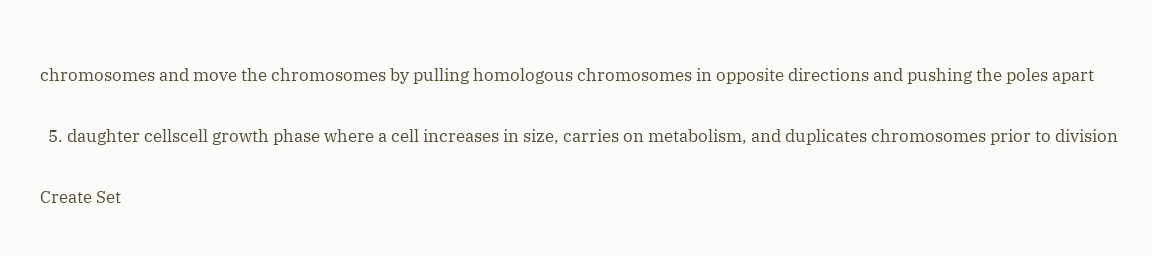chromosomes and move the chromosomes by pulling homologous chromosomes in opposite directions and pushing the poles apart


  5. daughter cellscell growth phase where a cell increases in size, carries on metabolism, and duplicates chromosomes prior to division


Create Set